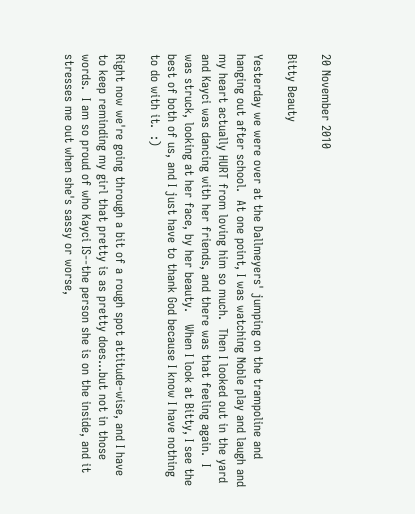20 November 2010

Bitty Beauty

Yesterday we were over at the Dallmeyers' jumping on the trampoline and hanging out after school.  At one point, I was watching Noble play and laugh and my heart actually HURT from loving him so much.  Then I looked out in the yard and Kayci was dancing with her friends, and there was that feeling again.  I was struck, looking at her face, by her beauty.   When I look at Bitty, I see the best of both of us, and I just have to thank God because I know I have nothing to do with it.  :)

Right now we're going through a bit of a rough spot attitude-wise, and I have to keep reminding my girl that pretty is as pretty does...but not in those words.  I am so proud of who Kayci IS--the person she is on the inside, and it stresses me out when she's sassy or worse,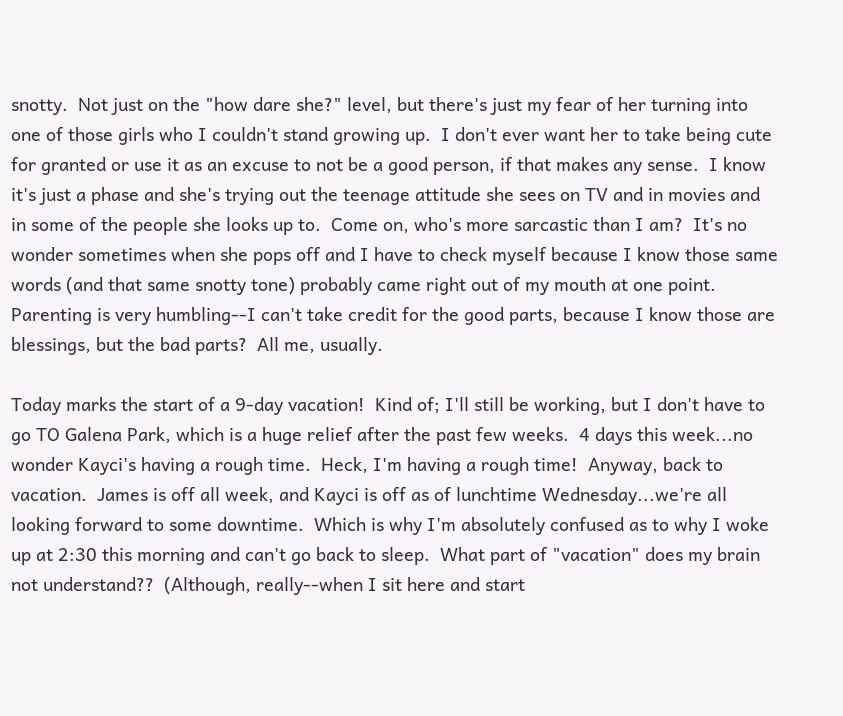snotty.  Not just on the "how dare she?" level, but there's just my fear of her turning into one of those girls who I couldn't stand growing up.  I don't ever want her to take being cute for granted or use it as an excuse to not be a good person, if that makes any sense.  I know it's just a phase and she's trying out the teenage attitude she sees on TV and in movies and in some of the people she looks up to.  Come on, who's more sarcastic than I am?  It's no wonder sometimes when she pops off and I have to check myself because I know those same words (and that same snotty tone) probably came right out of my mouth at one point.  Parenting is very humbling--I can't take credit for the good parts, because I know those are blessings, but the bad parts?  All me, usually.

Today marks the start of a 9-day vacation!  Kind of; I'll still be working, but I don't have to go TO Galena Park, which is a huge relief after the past few weeks.  4 days this week...no wonder Kayci's having a rough time.  Heck, I'm having a rough time!  Anyway, back to vacation.  James is off all week, and Kayci is off as of lunchtime Wednesday...we're all looking forward to some downtime.  Which is why I'm absolutely confused as to why I woke up at 2:30 this morning and can't go back to sleep.  What part of "vacation" does my brain not understand??  (Although, really--when I sit here and start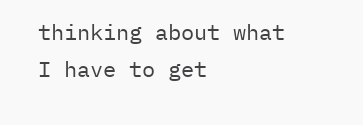thinking about what I have to get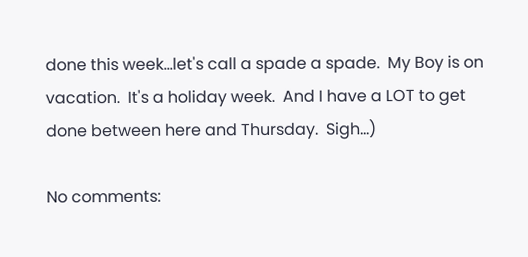done this week...let's call a spade a spade.  My Boy is on vacation.  It's a holiday week.  And I have a LOT to get done between here and Thursday.  Sigh...)

No comments: